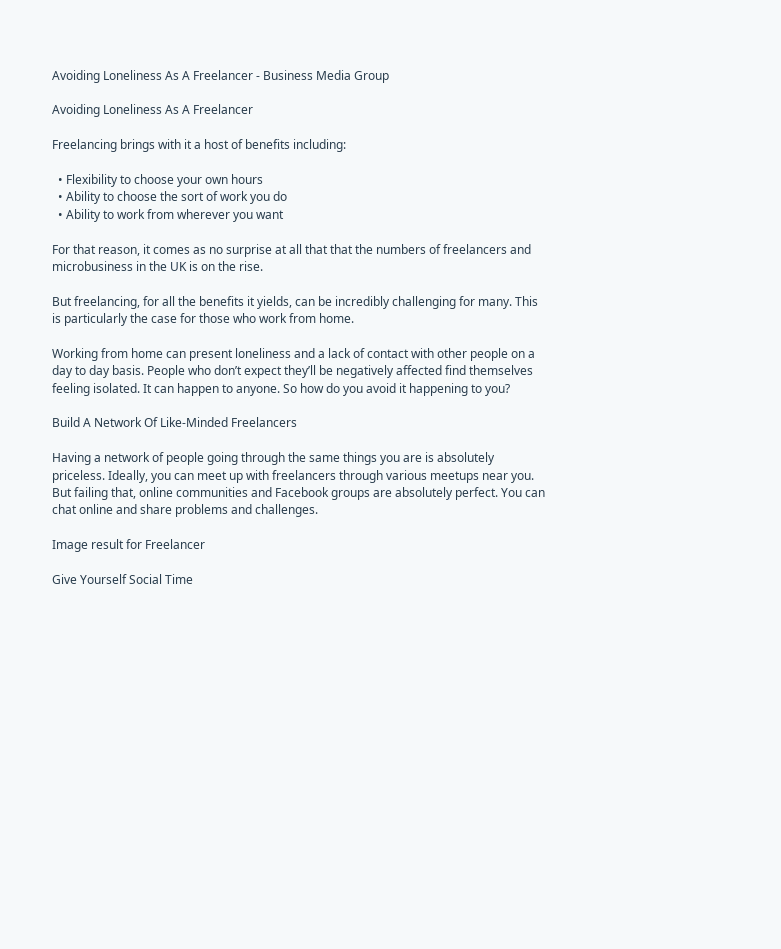Avoiding Loneliness As A Freelancer - Business Media Group

Avoiding Loneliness As A Freelancer

Freelancing brings with it a host of benefits including:

  • Flexibility to choose your own hours
  • Ability to choose the sort of work you do
  • Ability to work from wherever you want

For that reason, it comes as no surprise at all that that the numbers of freelancers and microbusiness in the UK is on the rise.

But freelancing, for all the benefits it yields, can be incredibly challenging for many. This is particularly the case for those who work from home.

Working from home can present loneliness and a lack of contact with other people on a day to day basis. People who don’t expect they’ll be negatively affected find themselves feeling isolated. It can happen to anyone. So how do you avoid it happening to you?

Build A Network Of Like-Minded Freelancers

Having a network of people going through the same things you are is absolutely priceless. Ideally, you can meet up with freelancers through various meetups near you. But failing that, online communities and Facebook groups are absolutely perfect. You can chat online and share problems and challenges.

Image result for Freelancer

Give Yourself Social Time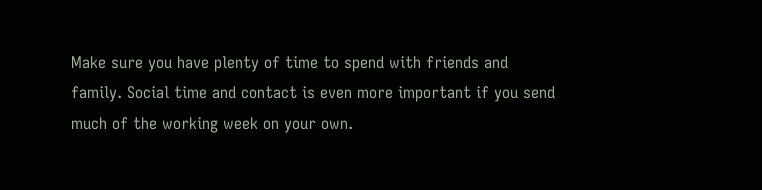Make sure you have plenty of time to spend with friends and family. Social time and contact is even more important if you send much of the working week on your own.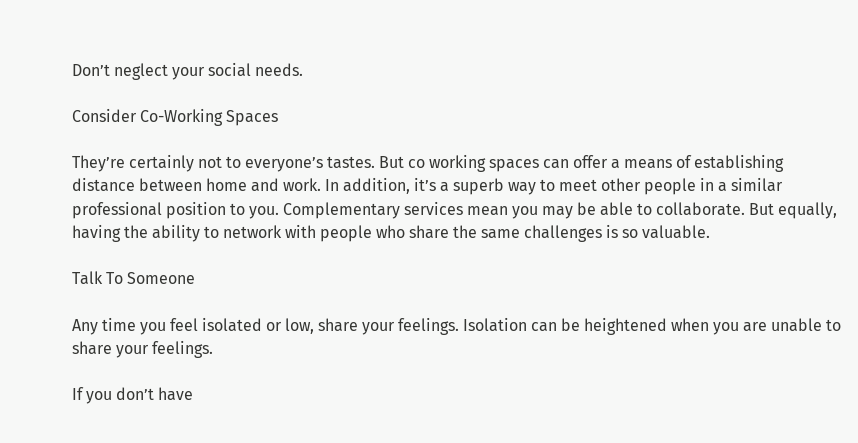Don’t neglect your social needs.

Consider Co-Working Spaces

They’re certainly not to everyone’s tastes. But co working spaces can offer a means of establishing distance between home and work. In addition, it’s a superb way to meet other people in a similar professional position to you. Complementary services mean you may be able to collaborate. But equally, having the ability to network with people who share the same challenges is so valuable.

Talk To Someone

Any time you feel isolated or low, share your feelings. Isolation can be heightened when you are unable to share your feelings.

If you don’t have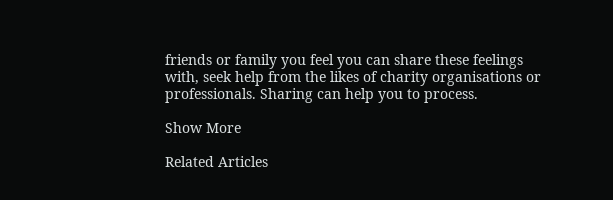friends or family you feel you can share these feelings with, seek help from the likes of charity organisations or professionals. Sharing can help you to process.

Show More

Related Articles